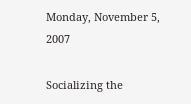Monday, November 5, 2007

Socializing the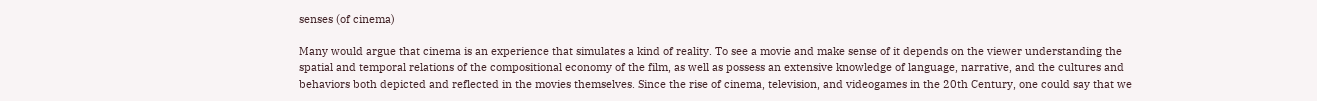senses (of cinema)

Many would argue that cinema is an experience that simulates a kind of reality. To see a movie and make sense of it depends on the viewer understanding the spatial and temporal relations of the compositional economy of the film, as well as possess an extensive knowledge of language, narrative, and the cultures and behaviors both depicted and reflected in the movies themselves. Since the rise of cinema, television, and videogames in the 20th Century, one could say that we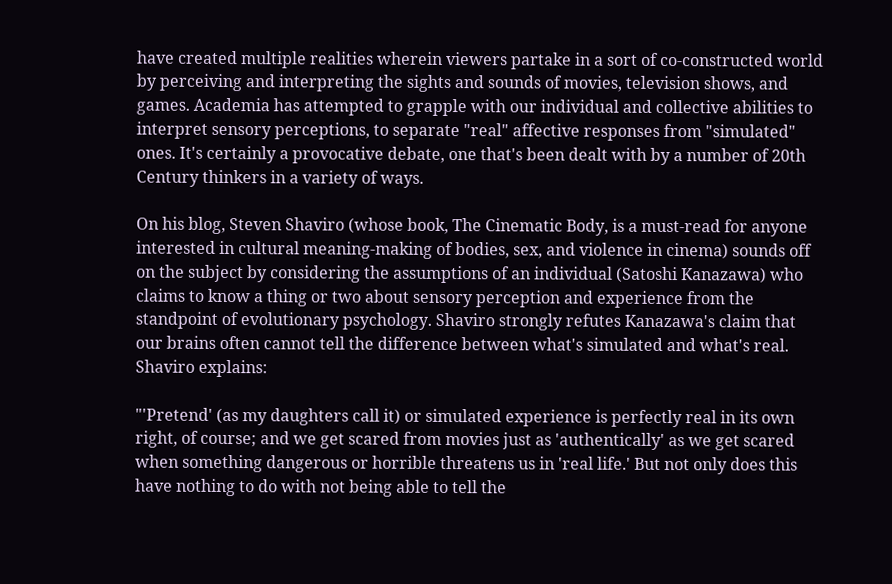have created multiple realities wherein viewers partake in a sort of co-constructed world by perceiving and interpreting the sights and sounds of movies, television shows, and games. Academia has attempted to grapple with our individual and collective abilities to interpret sensory perceptions, to separate "real" affective responses from "simulated" ones. It's certainly a provocative debate, one that's been dealt with by a number of 20th Century thinkers in a variety of ways.

On his blog, Steven Shaviro (whose book, The Cinematic Body, is a must-read for anyone interested in cultural meaning-making of bodies, sex, and violence in cinema) sounds off on the subject by considering the assumptions of an individual (Satoshi Kanazawa) who claims to know a thing or two about sensory perception and experience from the standpoint of evolutionary psychology. Shaviro strongly refutes Kanazawa's claim that our brains often cannot tell the difference between what's simulated and what's real. Shaviro explains:

"'Pretend' (as my daughters call it) or simulated experience is perfectly real in its own right, of course; and we get scared from movies just as 'authentically' as we get scared when something dangerous or horrible threatens us in 'real life.' But not only does this have nothing to do with not being able to tell the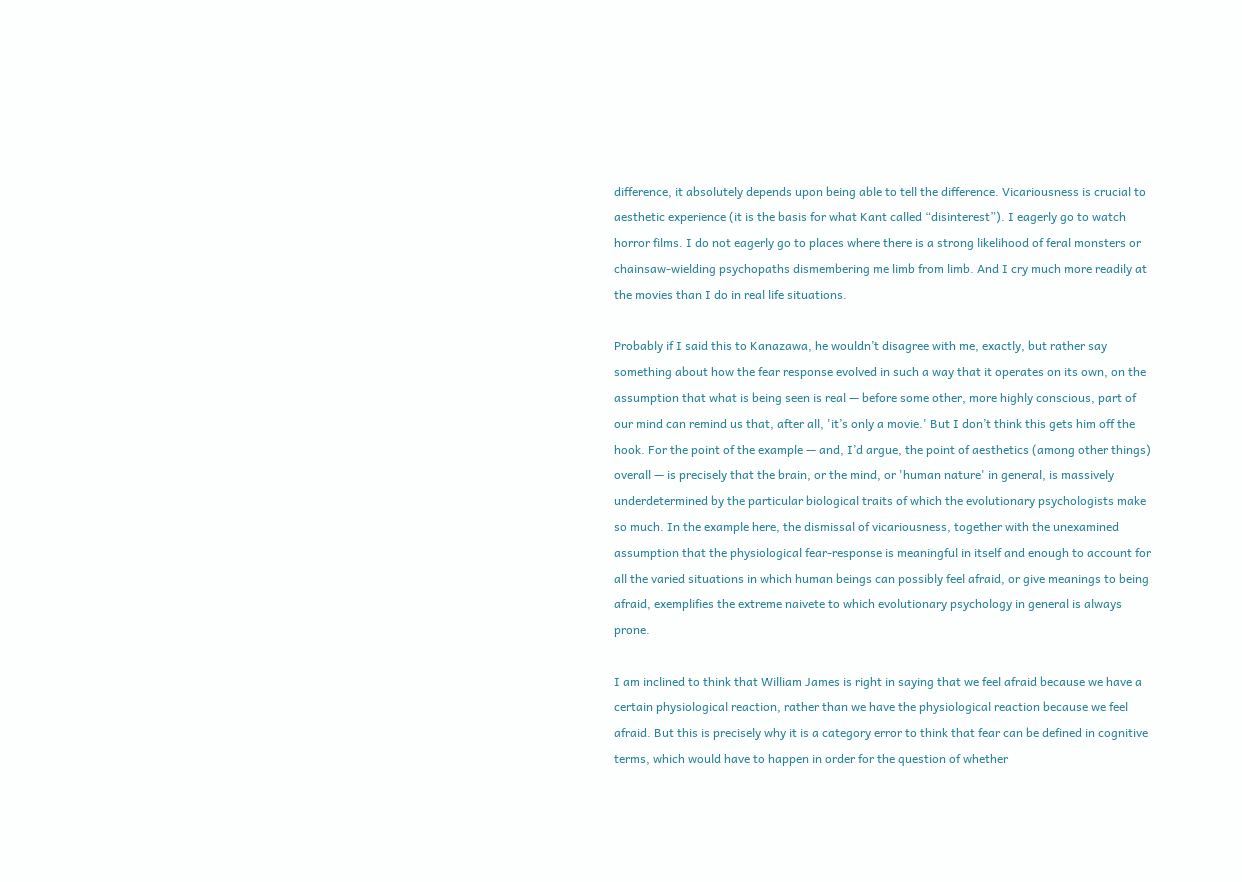difference, it absolutely depends upon being able to tell the difference. Vicariousness is crucial to aesthetic experience (it is the basis for what Kant called “disinterest”). I eagerly go to watch horror films. I do not eagerly go to places where there is a strong likelihood of feral monsters or chainsaw-wielding psychopaths dismembering me limb from limb. And I cry much more readily at the movies than I do in real life situations.

Probably if I said this to Kanazawa, he wouldn’t disagree with me, exactly, but rather say something about how the fear response evolved in such a way that it operates on its own, on the assumption that what is being seen is real — before some other, more highly conscious, part of our mind can remind us that, after all, 'it’s only a movie.' But I don’t think this gets him off the hook. For the point of the example — and, I’d argue, the point of aesthetics (among other things) overall — is precisely that the brain, or the mind, or 'human nature' in general, is massively underdetermined by the particular biological traits of which the evolutionary psychologists make so much. In the example here, the dismissal of vicariousness, together with the unexamined assumption that the physiological fear-response is meaningful in itself and enough to account for all the varied situations in which human beings can possibly feel afraid, or give meanings to being afraid, exemplifies the extreme naivete to which evolutionary psychology in general is always prone.

I am inclined to think that William James is right in saying that we feel afraid because we have a certain physiological reaction, rather than we have the physiological reaction because we feel afraid. But this is precisely why it is a category error to think that fear can be defined in cognitive terms, which would have to happen in order for the question of whether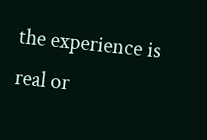the experience is real or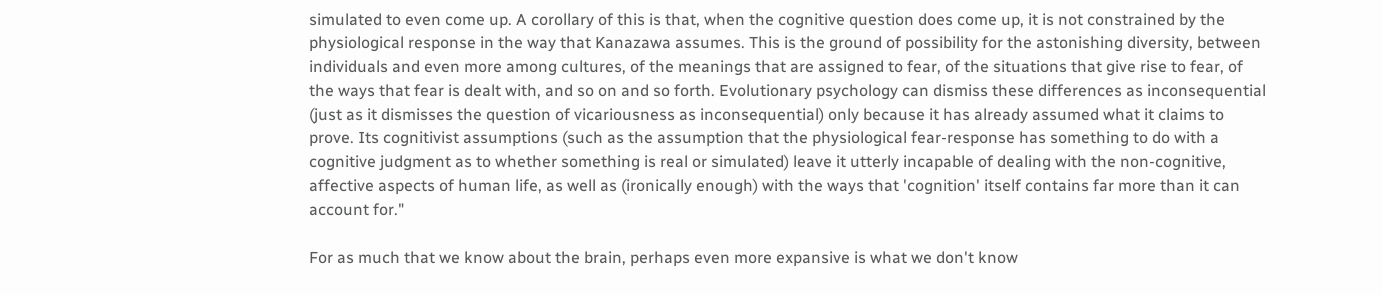simulated to even come up. A corollary of this is that, when the cognitive question does come up, it is not constrained by the physiological response in the way that Kanazawa assumes. This is the ground of possibility for the astonishing diversity, between individuals and even more among cultures, of the meanings that are assigned to fear, of the situations that give rise to fear, of the ways that fear is dealt with, and so on and so forth. Evolutionary psychology can dismiss these differences as inconsequential (just as it dismisses the question of vicariousness as inconsequential) only because it has already assumed what it claims to prove. Its cognitivist assumptions (such as the assumption that the physiological fear-response has something to do with a cognitive judgment as to whether something is real or simulated) leave it utterly incapable of dealing with the non-cognitive, affective aspects of human life, as well as (ironically enough) with the ways that 'cognition' itself contains far more than it can account for."

For as much that we know about the brain, perhaps even more expansive is what we don't know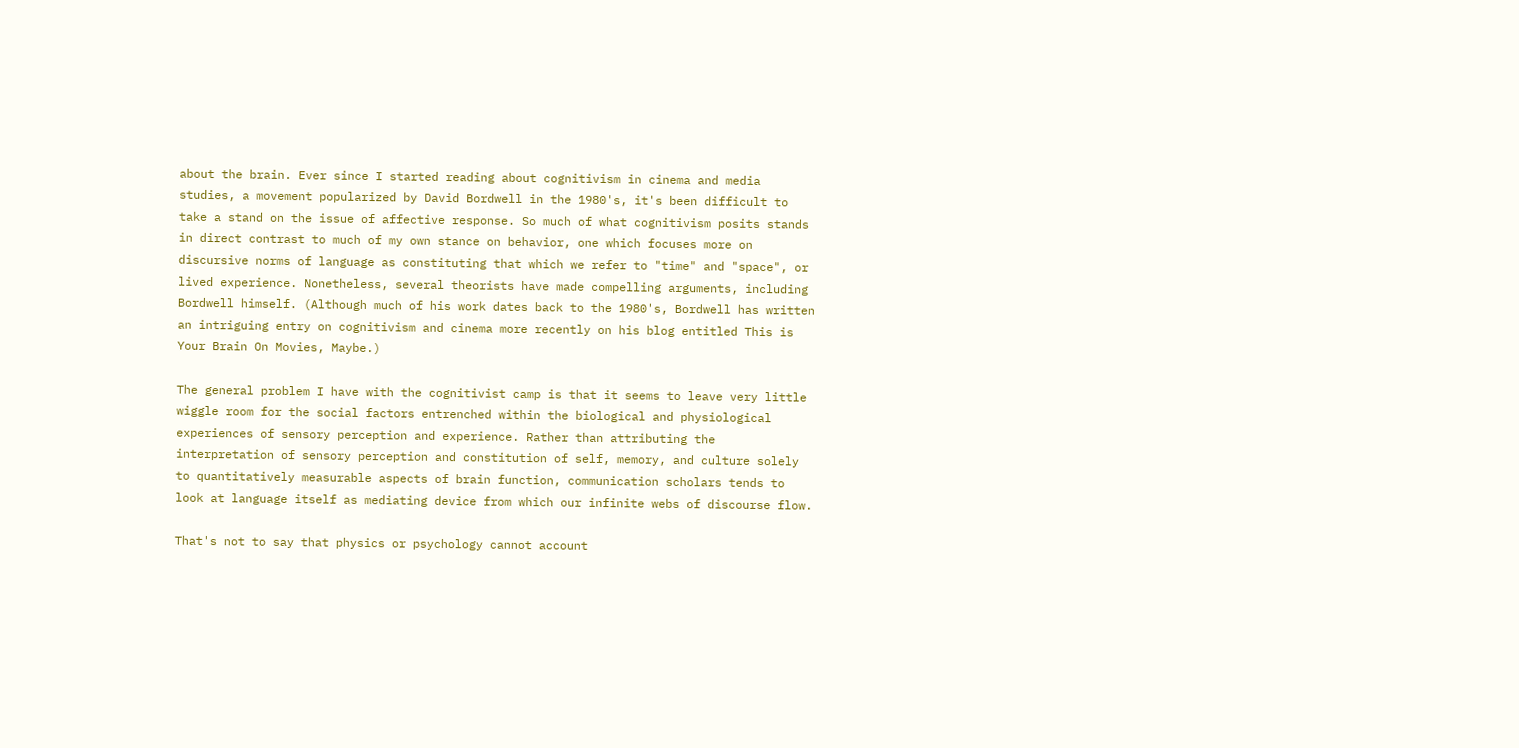about the brain. Ever since I started reading about cognitivism in cinema and media studies, a movement popularized by David Bordwell in the 1980's, it's been difficult to take a stand on the issue of affective response. So much of what cognitivism posits stands in direct contrast to much of my own stance on behavior, one which focuses more on discursive norms of language as constituting that which we refer to "time" and "space", or lived experience. Nonetheless, several theorists have made compelling arguments, including Bordwell himself. (Although much of his work dates back to the 1980's, Bordwell has written an intriguing entry on cognitivism and cinema more recently on his blog entitled This is Your Brain On Movies, Maybe.)

The general problem I have with the cognitivist camp is that it seems to leave very little wiggle room for the social factors entrenched within the biological and physiological experiences of sensory perception and experience. Rather than attributing the interpretation of sensory perception and constitution of self, memory, and culture solely to quantitatively measurable aspects of brain function, communication scholars tends to look at language itself as mediating device from which our infinite webs of discourse flow.

That's not to say that physics or psychology cannot account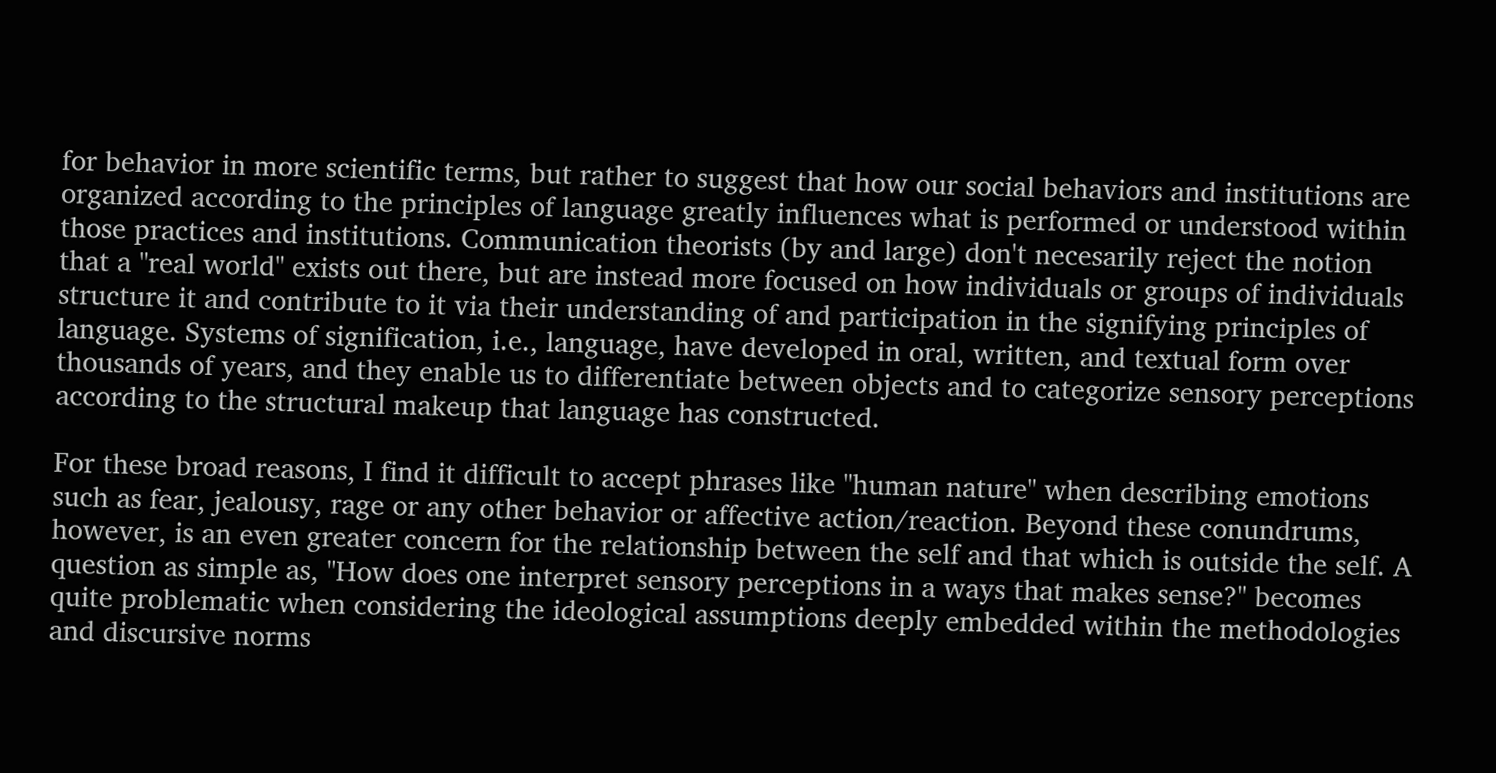for behavior in more scientific terms, but rather to suggest that how our social behaviors and institutions are organized according to the principles of language greatly influences what is performed or understood within those practices and institutions. Communication theorists (by and large) don't necesarily reject the notion that a "real world" exists out there, but are instead more focused on how individuals or groups of individuals structure it and contribute to it via their understanding of and participation in the signifying principles of language. Systems of signification, i.e., language, have developed in oral, written, and textual form over thousands of years, and they enable us to differentiate between objects and to categorize sensory perceptions according to the structural makeup that language has constructed.

For these broad reasons, I find it difficult to accept phrases like "human nature" when describing emotions such as fear, jealousy, rage or any other behavior or affective action/reaction. Beyond these conundrums, however, is an even greater concern for the relationship between the self and that which is outside the self. A question as simple as, "How does one interpret sensory perceptions in a ways that makes sense?" becomes quite problematic when considering the ideological assumptions deeply embedded within the methodologies and discursive norms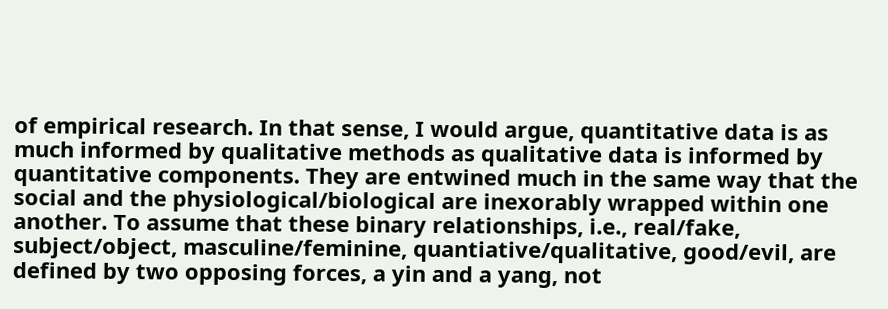of empirical research. In that sense, I would argue, quantitative data is as much informed by qualitative methods as qualitative data is informed by quantitative components. They are entwined much in the same way that the social and the physiological/biological are inexorably wrapped within one another. To assume that these binary relationships, i.e., real/fake, subject/object, masculine/feminine, quantiative/qualitative, good/evil, are defined by two opposing forces, a yin and a yang, not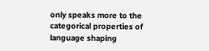only speaks more to the categorical properties of language shaping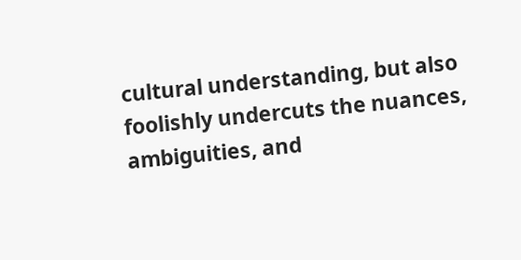cultural understanding, but also foolishly undercuts the nuances, ambiguities, and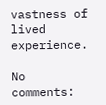vastness of lived experience.

No comments: